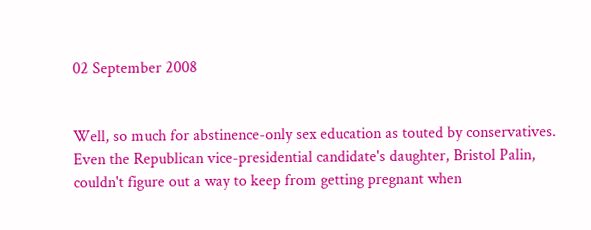02 September 2008


Well, so much for abstinence-only sex education as touted by conservatives. Even the Republican vice-presidential candidate's daughter, Bristol Palin, couldn't figure out a way to keep from getting pregnant when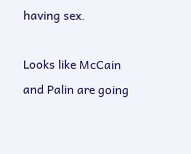having sex.

Looks like McCain and Palin are going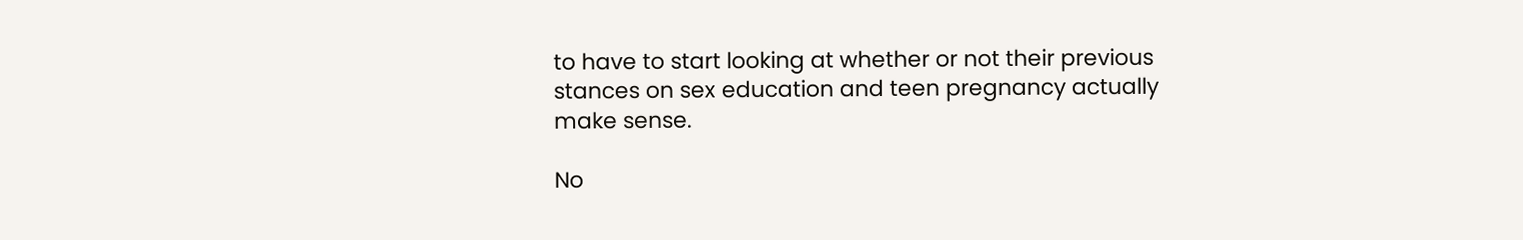to have to start looking at whether or not their previous stances on sex education and teen pregnancy actually make sense.

No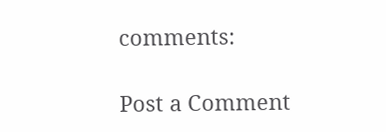comments:

Post a Comment